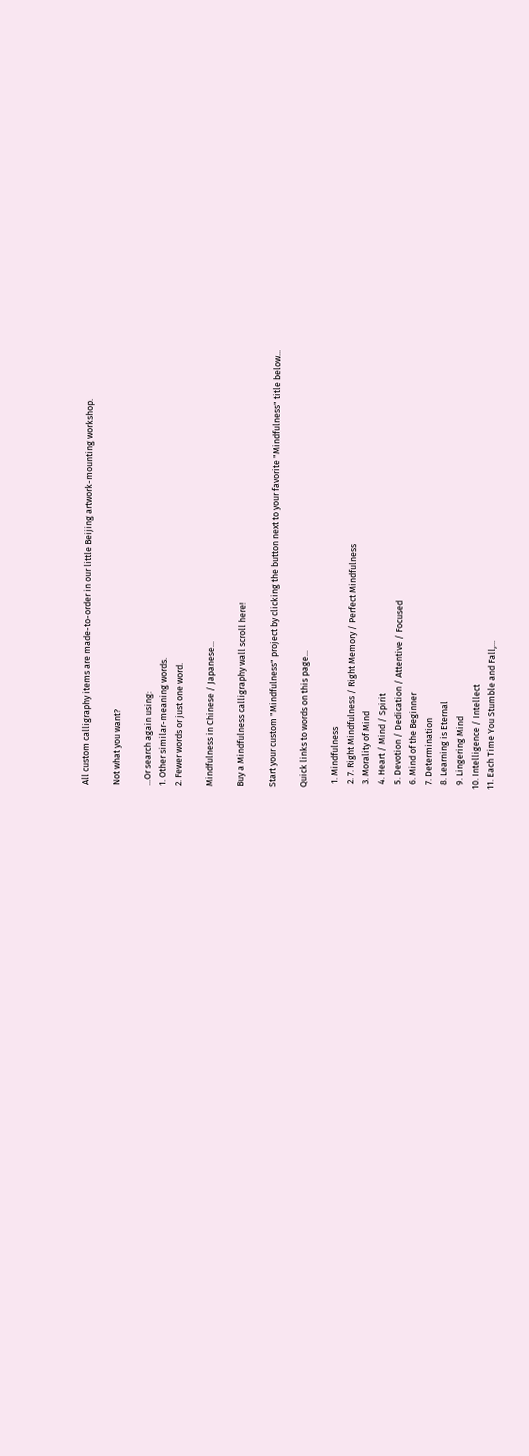All custom calligraphy items are made-to-order in our little Beijing artwork-mounting workshop.

Not what you want?

...Or search again using:
1. Other similar-meaning words.
2. Fewer words or just one word.

Mindfulness in Chinese / Japanese...

Buy a Mindfulness calligraphy wall scroll here!

Start your custom "Mindfulness" project by clicking the button next to your favorite "Mindfulness" title below...

Quick links to words on this page...

  1. Mindfulness
  2. 7. Right Mindfulness / Right Memory / Perfect Mindfulness
  3. Morality of Mind
  4. Heart / Mind / Spirit
  5. Devotion / Dedication / Attentive / Focused
  6. Mind of the Beginner
  7. Determination
  8. Learning is Eternal
  9. Lingering Mind
10. Intelligence / Intellect
11. Each Time You Stumble and Fall,...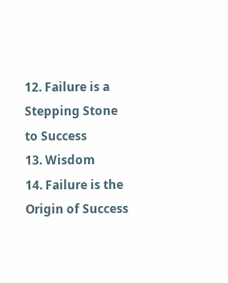12. Failure is a Stepping Stone to Success
13. Wisdom
14. Failure is the Origin of Success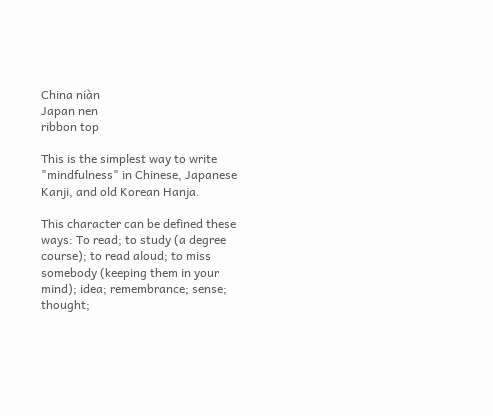China niàn
Japan nen
ribbon top

This is the simplest way to write "mindfulness" in Chinese, Japanese Kanji, and old Korean Hanja.

This character can be defined these ways: To read; to study (a degree course); to read aloud; to miss somebody (keeping them in your mind); idea; remembrance; sense; thought;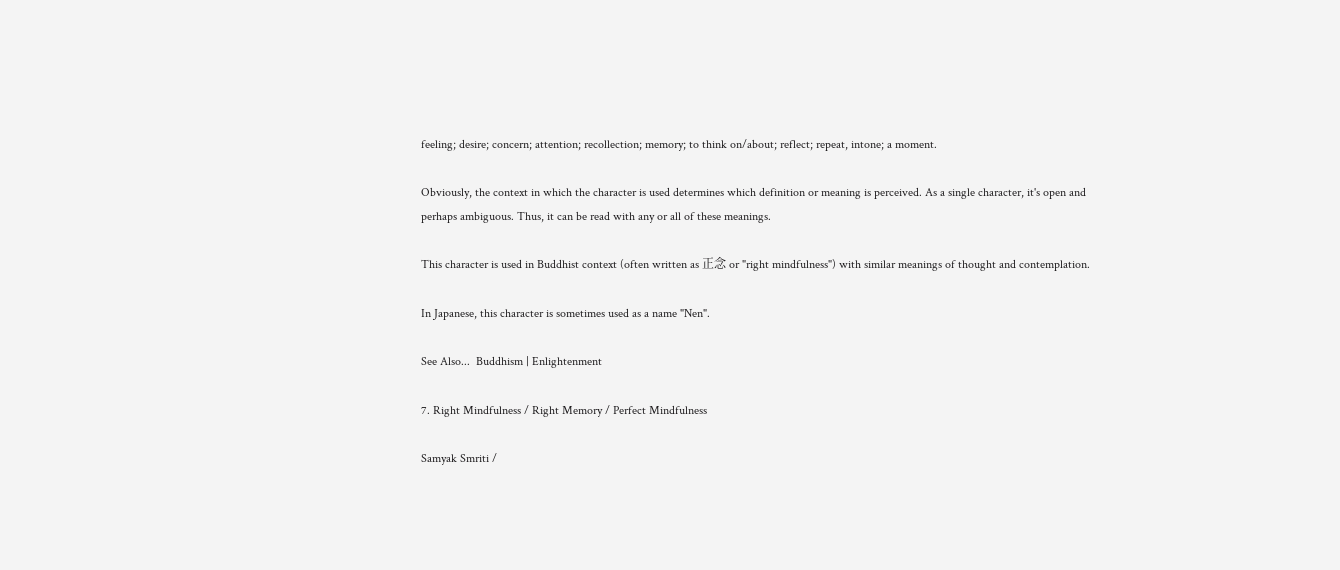feeling; desire; concern; attention; recollection; memory; to think on/about; reflect; repeat, intone; a moment.

Obviously, the context in which the character is used determines which definition or meaning is perceived. As a single character, it's open and perhaps ambiguous. Thus, it can be read with any or all of these meanings.

This character is used in Buddhist context (often written as 正念 or "right mindfulness") with similar meanings of thought and contemplation.

In Japanese, this character is sometimes used as a name "Nen".

See Also...  Buddhism | Enlightenment

7. Right Mindfulness / Right Memory / Perfect Mindfulness

Samyak Smriti /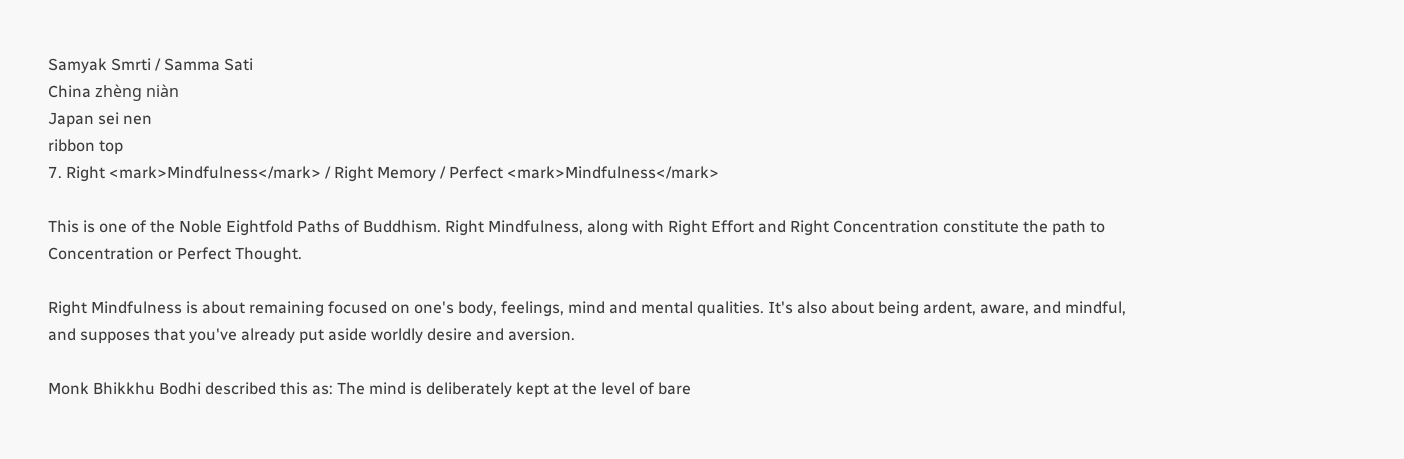Samyak Smrti / Samma Sati
China zhèng niàn
Japan sei nen
ribbon top
7. Right <mark>Mindfulness</mark> / Right Memory / Perfect <mark>Mindfulness</mark>

This is one of the Noble Eightfold Paths of Buddhism. Right Mindfulness, along with Right Effort and Right Concentration constitute the path to Concentration or Perfect Thought.

Right Mindfulness is about remaining focused on one's body, feelings, mind and mental qualities. It's also about being ardent, aware, and mindful, and supposes that you've already put aside worldly desire and aversion.

Monk Bhikkhu Bodhi described this as: The mind is deliberately kept at the level of bare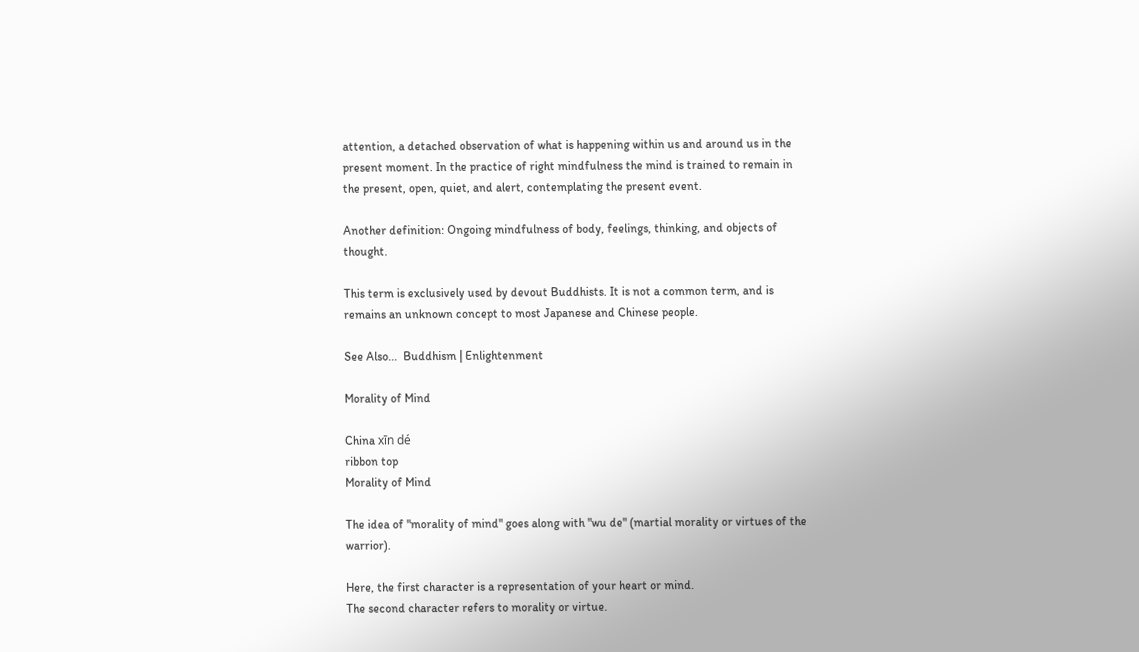attention, a detached observation of what is happening within us and around us in the present moment. In the practice of right mindfulness the mind is trained to remain in the present, open, quiet, and alert, contemplating the present event.

Another definition: Ongoing mindfulness of body, feelings, thinking, and objects of thought.

This term is exclusively used by devout Buddhists. It is not a common term, and is remains an unknown concept to most Japanese and Chinese people.

See Also...  Buddhism | Enlightenment

Morality of Mind

China xīn dé
ribbon top
Morality of Mind

The idea of "morality of mind" goes along with "wu de" (martial morality or virtues of the warrior).

Here, the first character is a representation of your heart or mind.
The second character refers to morality or virtue.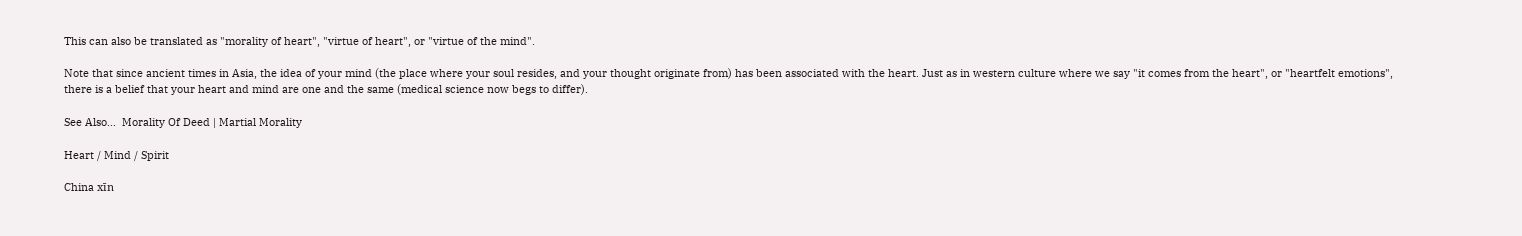This can also be translated as "morality of heart", "virtue of heart", or "virtue of the mind".

Note that since ancient times in Asia, the idea of your mind (the place where your soul resides, and your thought originate from) has been associated with the heart. Just as in western culture where we say "it comes from the heart", or "heartfelt emotions", there is a belief that your heart and mind are one and the same (medical science now begs to differ).

See Also...  Morality Of Deed | Martial Morality

Heart / Mind / Spirit

China xīn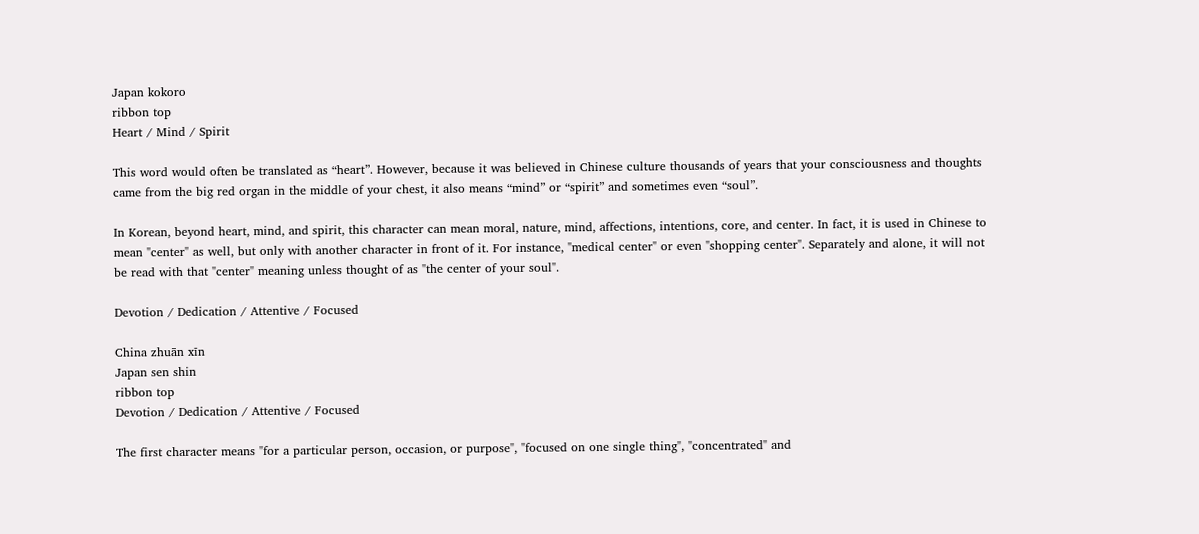Japan kokoro
ribbon top
Heart / Mind / Spirit

This word would often be translated as “heart”. However, because it was believed in Chinese culture thousands of years that your consciousness and thoughts came from the big red organ in the middle of your chest, it also means “mind” or “spirit” and sometimes even “soul”.

In Korean, beyond heart, mind, and spirit, this character can mean moral, nature, mind, affections, intentions, core, and center. In fact, it is used in Chinese to mean "center" as well, but only with another character in front of it. For instance, "medical center" or even "shopping center". Separately and alone, it will not be read with that "center" meaning unless thought of as "the center of your soul".

Devotion / Dedication / Attentive / Focused

China zhuān xīn
Japan sen shin
ribbon top
Devotion / Dedication / Attentive / Focused

The first character means "for a particular person, occasion, or purpose", "focused on one single thing", "concentrated" and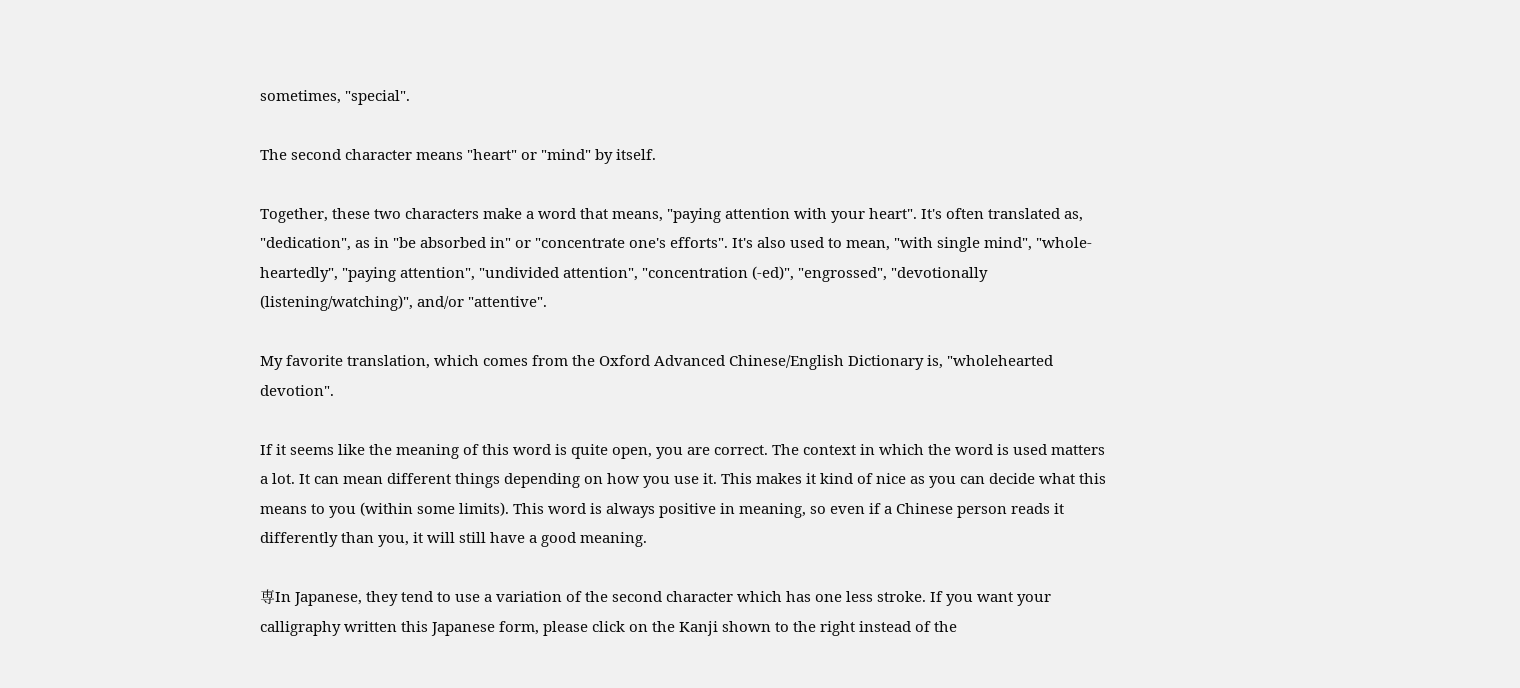sometimes, "special".

The second character means "heart" or "mind" by itself.

Together, these two characters make a word that means, "paying attention with your heart". It's often translated as, "dedication", as in "be absorbed in" or "concentrate one's efforts". It's also used to mean, "with single mind", "whole-heartedly", "paying attention", "undivided attention", "concentration (-ed)", "engrossed", "devotionally (listening/watching)", and/or "attentive".

My favorite translation, which comes from the Oxford Advanced Chinese/English Dictionary is, "wholehearted devotion".

If it seems like the meaning of this word is quite open, you are correct. The context in which the word is used matters a lot. It can mean different things depending on how you use it. This makes it kind of nice as you can decide what this means to you (within some limits). This word is always positive in meaning, so even if a Chinese person reads it differently than you, it will still have a good meaning.

専In Japanese, they tend to use a variation of the second character which has one less stroke. If you want your calligraphy written this Japanese form, please click on the Kanji shown to the right instead of the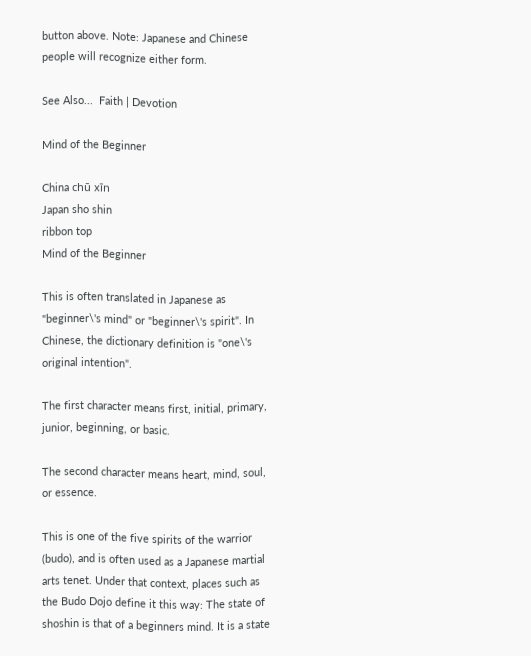button above. Note: Japanese and Chinese people will recognize either form.

See Also...  Faith | Devotion

Mind of the Beginner

China chū xīn
Japan sho shin
ribbon top
Mind of the Beginner

This is often translated in Japanese as "beginner\'s mind" or "beginner\'s spirit". In Chinese, the dictionary definition is "one\'s original intention".

The first character means first, initial, primary, junior, beginning, or basic.

The second character means heart, mind, soul, or essence.

This is one of the five spirits of the warrior (budo), and is often used as a Japanese martial arts tenet. Under that context, places such as the Budo Dojo define it this way: The state of shoshin is that of a beginners mind. It is a state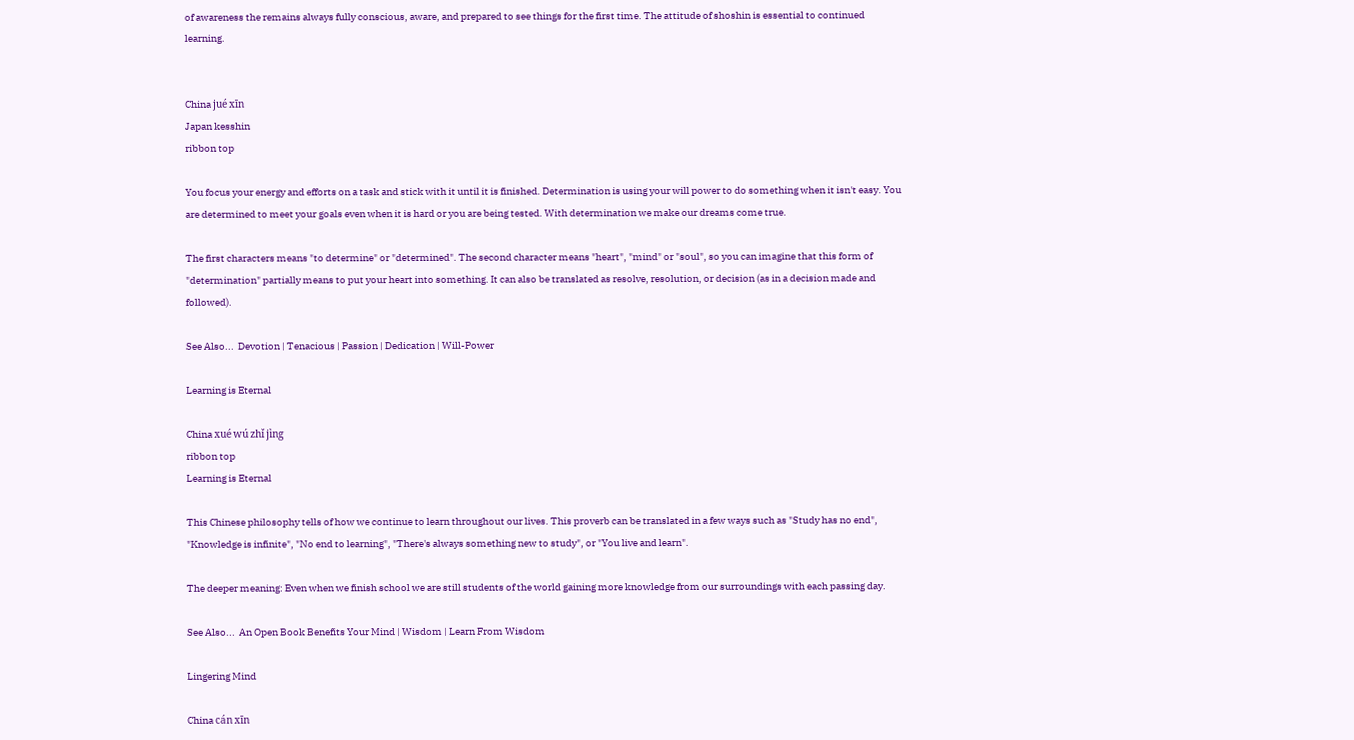of awareness the remains always fully conscious, aware, and prepared to see things for the first time. The attitude of shoshin is essential to continued learning.


China jué xīn
Japan kesshin
ribbon top

You focus your energy and efforts on a task and stick with it until it is finished. Determination is using your will power to do something when it isn't easy. You are determined to meet your goals even when it is hard or you are being tested. With determination we make our dreams come true.

The first characters means "to determine" or "determined". The second character means "heart", "mind" or "soul", so you can imagine that this form of "determination" partially means to put your heart into something. It can also be translated as resolve, resolution, or decision (as in a decision made and followed).

See Also...  Devotion | Tenacious | Passion | Dedication | Will-Power

Learning is Eternal

China xué wú zhǐ jìng
ribbon top
Learning is Eternal

This Chinese philosophy tells of how we continue to learn throughout our lives. This proverb can be translated in a few ways such as "Study has no end", "Knowledge is infinite", "No end to learning", "There's always something new to study", or "You live and learn".

The deeper meaning: Even when we finish school we are still students of the world gaining more knowledge from our surroundings with each passing day.

See Also...  An Open Book Benefits Your Mind | Wisdom | Learn From Wisdom

Lingering Mind

China cán xīn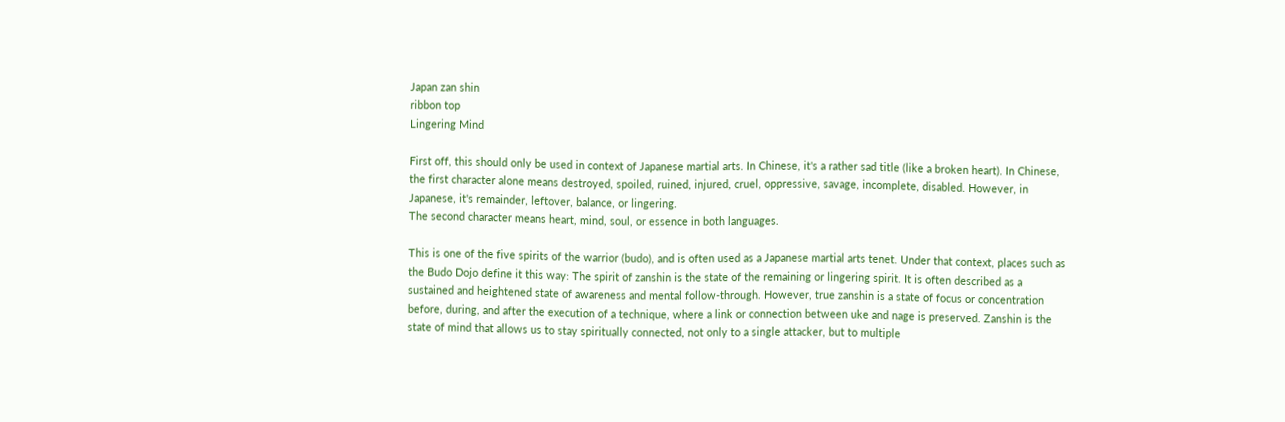Japan zan shin
ribbon top
Lingering Mind

First off, this should only be used in context of Japanese martial arts. In Chinese, it's a rather sad title (like a broken heart). In Chinese, the first character alone means destroyed, spoiled, ruined, injured, cruel, oppressive, savage, incomplete, disabled. However, in Japanese, it's remainder, leftover, balance, or lingering.
The second character means heart, mind, soul, or essence in both languages.

This is one of the five spirits of the warrior (budo), and is often used as a Japanese martial arts tenet. Under that context, places such as the Budo Dojo define it this way: The spirit of zanshin is the state of the remaining or lingering spirit. It is often described as a sustained and heightened state of awareness and mental follow-through. However, true zanshin is a state of focus or concentration before, during, and after the execution of a technique, where a link or connection between uke and nage is preserved. Zanshin is the state of mind that allows us to stay spiritually connected, not only to a single attacker, but to multiple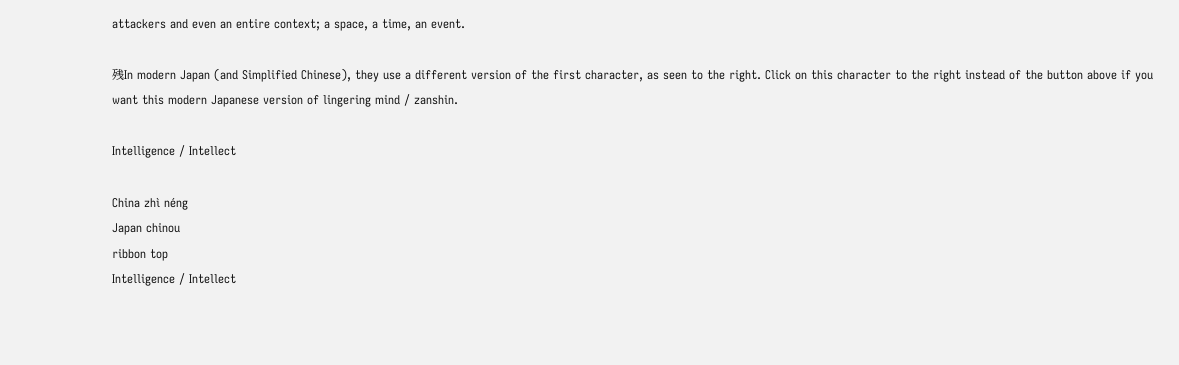attackers and even an entire context; a space, a time, an event.

残In modern Japan (and Simplified Chinese), they use a different version of the first character, as seen to the right. Click on this character to the right instead of the button above if you want this modern Japanese version of lingering mind / zanshin.

Intelligence / Intellect

China zhì néng
Japan chinou
ribbon top
Intelligence / Intellect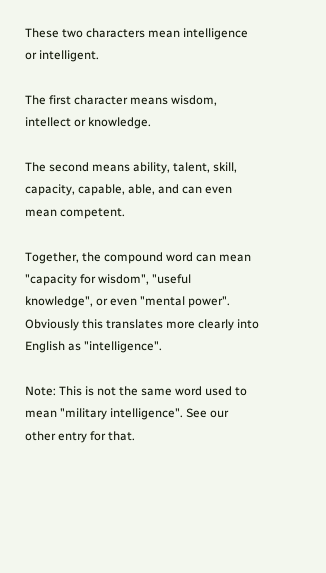These two characters mean intelligence or intelligent.

The first character means wisdom, intellect or knowledge.

The second means ability, talent, skill, capacity, capable, able, and can even mean competent.

Together, the compound word can mean "capacity for wisdom", "useful knowledge", or even "mental power". Obviously this translates more clearly into English as "intelligence".

Note: This is not the same word used to mean "military intelligence". See our other entry for that.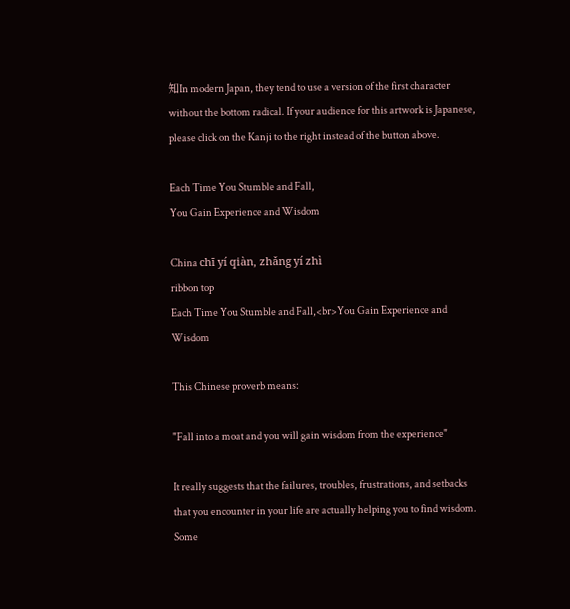知In modern Japan, they tend to use a version of the first character without the bottom radical. If your audience for this artwork is Japanese, please click on the Kanji to the right instead of the button above.

Each Time You Stumble and Fall,
You Gain Experience and Wisdom

China chī yí qiàn, zhǎng yí zhì
ribbon top
Each Time You Stumble and Fall,<br>You Gain Experience and Wisdom

This Chinese proverb means:

"Fall into a moat and you will gain wisdom from the experience"

It really suggests that the failures, troubles, frustrations, and setbacks that you encounter in your life are actually helping you to find wisdom. Some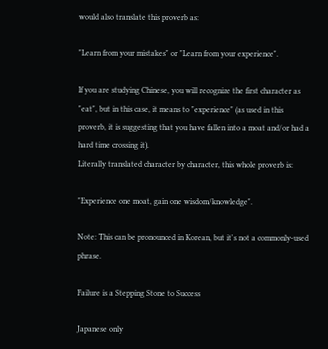would also translate this proverb as:

"Learn from your mistakes" or "Learn from your experience".

If you are studying Chinese, you will recognize the first character as "eat", but in this case, it means to "experience" (as used in this proverb, it is suggesting that you have fallen into a moat and/or had a hard time crossing it).
Literally translated character by character, this whole proverb is:

"Experience one moat, gain one wisdom/knowledge".

Note: This can be pronounced in Korean, but it's not a commonly-used phrase.

Failure is a Stepping Stone to Success

Japanese only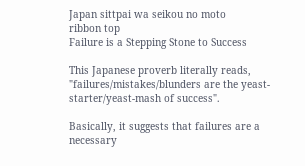Japan sittpai wa seikou no moto
ribbon top
Failure is a Stepping Stone to Success

This Japanese proverb literally reads, "failures/mistakes/blunders are the yeast-starter/yeast-mash of success".

Basically, it suggests that failures are a necessary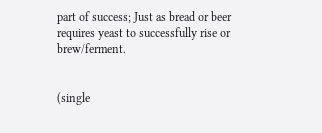part of success; Just as bread or beer requires yeast to successfully rise or brew/ferment.


(single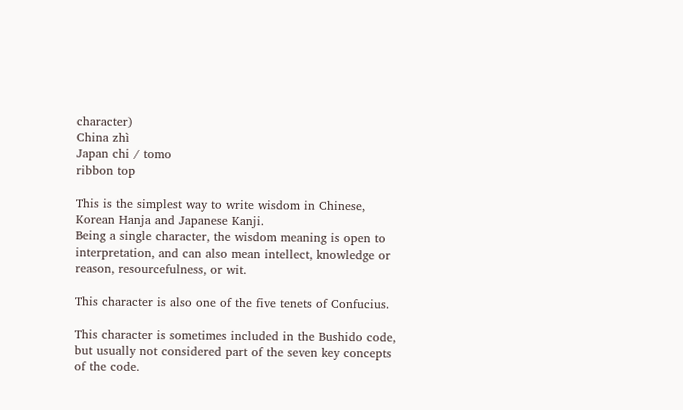character)
China zhì
Japan chi / tomo
ribbon top

This is the simplest way to write wisdom in Chinese, Korean Hanja and Japanese Kanji.
Being a single character, the wisdom meaning is open to interpretation, and can also mean intellect, knowledge or reason, resourcefulness, or wit.

This character is also one of the five tenets of Confucius.

This character is sometimes included in the Bushido code, but usually not considered part of the seven key concepts of the code.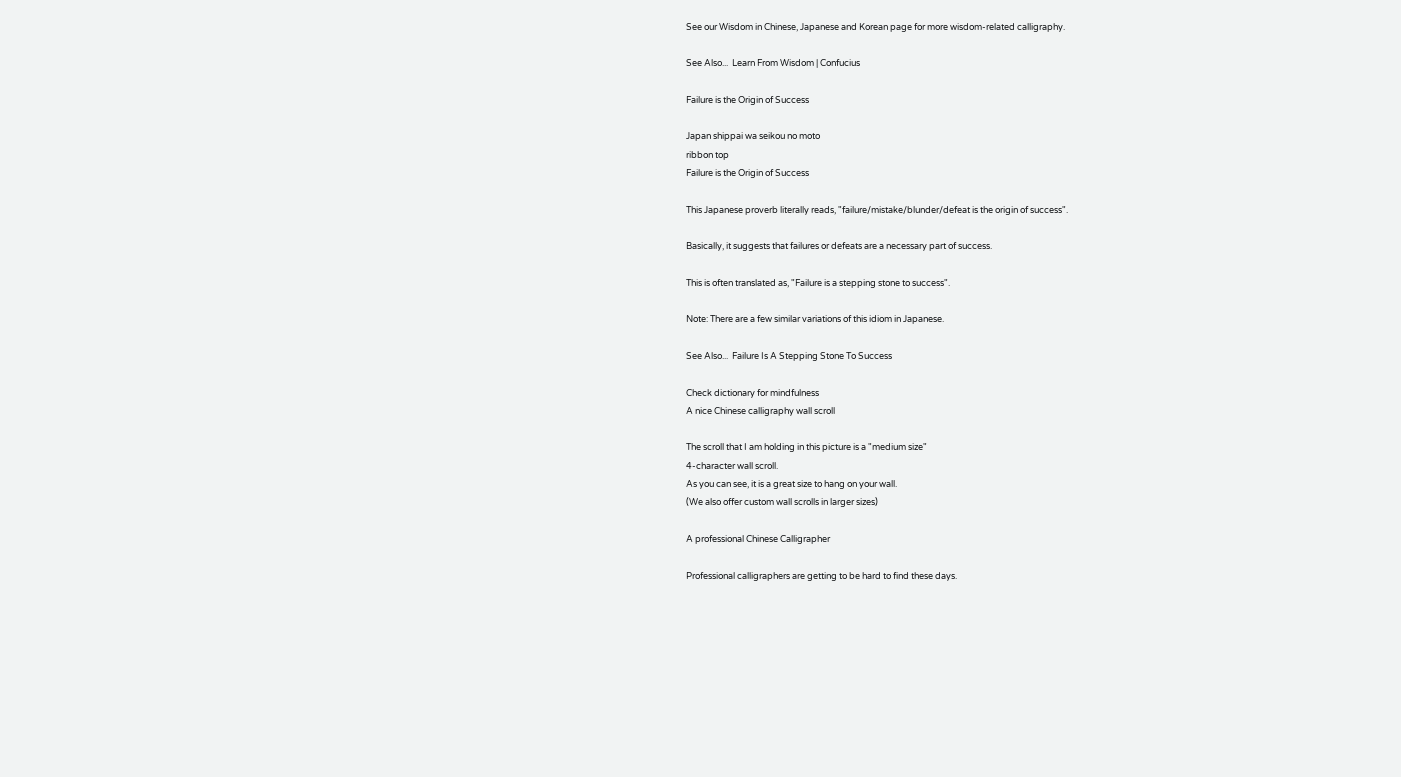See our Wisdom in Chinese, Japanese and Korean page for more wisdom-related calligraphy.

See Also...  Learn From Wisdom | Confucius

Failure is the Origin of Success

Japan shippai wa seikou no moto
ribbon top
Failure is the Origin of Success

This Japanese proverb literally reads, "failure/mistake/blunder/defeat is the origin of success".

Basically, it suggests that failures or defeats are a necessary part of success.

This is often translated as, "Failure is a stepping stone to success".

Note: There are a few similar variations of this idiom in Japanese.

See Also...  Failure Is A Stepping Stone To Success

Check dictionary for mindfulness
A nice Chinese calligraphy wall scroll

The scroll that I am holding in this picture is a "medium size"
4-character wall scroll.
As you can see, it is a great size to hang on your wall.
(We also offer custom wall scrolls in larger sizes)

A professional Chinese Calligrapher

Professional calligraphers are getting to be hard to find these days.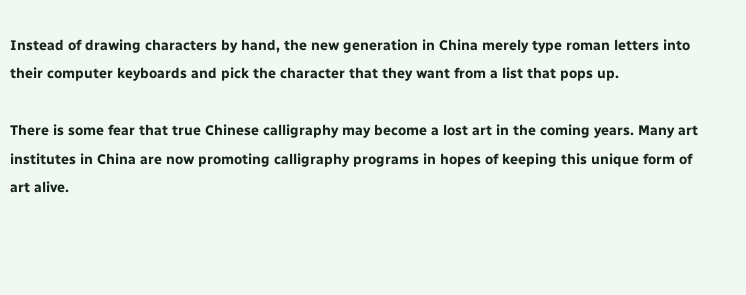Instead of drawing characters by hand, the new generation in China merely type roman letters into their computer keyboards and pick the character that they want from a list that pops up.

There is some fear that true Chinese calligraphy may become a lost art in the coming years. Many art institutes in China are now promoting calligraphy programs in hopes of keeping this unique form of art alive.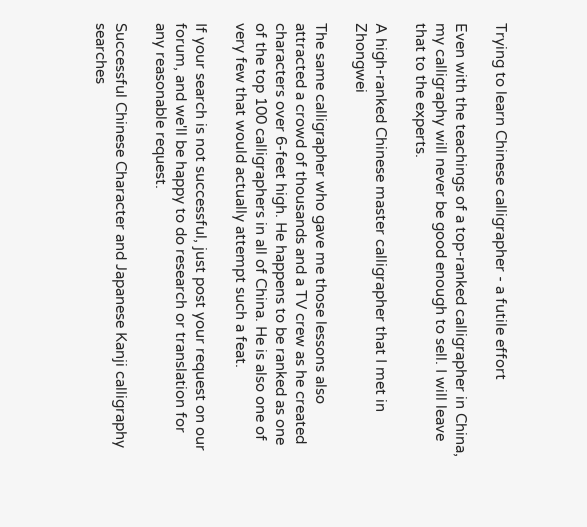Trying to learn Chinese calligrapher - a futile effort

Even with the teachings of a top-ranked calligrapher in China, my calligraphy will never be good enough to sell. I will leave that to the experts.

A high-ranked Chinese master calligrapher that I met in Zhongwei

The same calligrapher who gave me those lessons also attracted a crowd of thousands and a TV crew as he created characters over 6-feet high. He happens to be ranked as one of the top 100 calligraphers in all of China. He is also one of very few that would actually attempt such a feat.

If your search is not successful, just post your request on our forum, and we'll be happy to do research or translation for any reasonable request.

Successful Chinese Character and Japanese Kanji calligraphy searches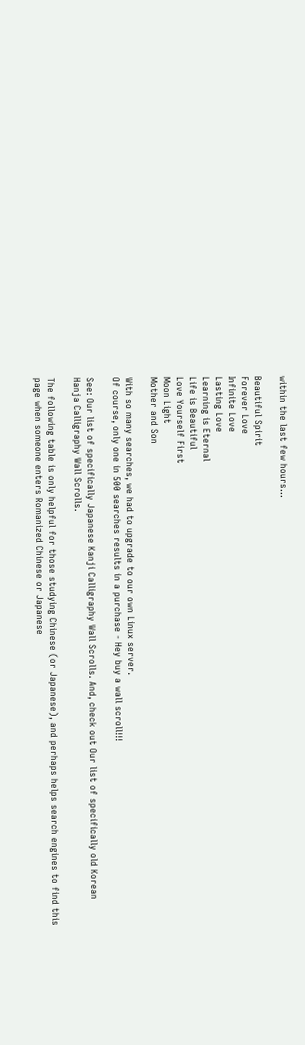within the last few hours...

Beautiful Spirit
Forever Love
Infinite Love
Lasting Love
Learning is Eternal
Life is Beautiful
Love Yourself First
Moon Light
Mother and Son

With so many searches, we had to upgrade to our own Linux server.
Of course, only one in 500 searches results in a purchase - Hey buy a wall scroll!!!

See: Our list of specifically Japanese Kanji Calligraphy Wall Scrolls. And, check out Our list of specifically old Korean Hanja Calligraphy Wall Scrolls.

The following table is only helpful for those studying Chinese (or Japanese), and perhaps helps search engines to find this page when someone enters Romanized Chinese or Japanese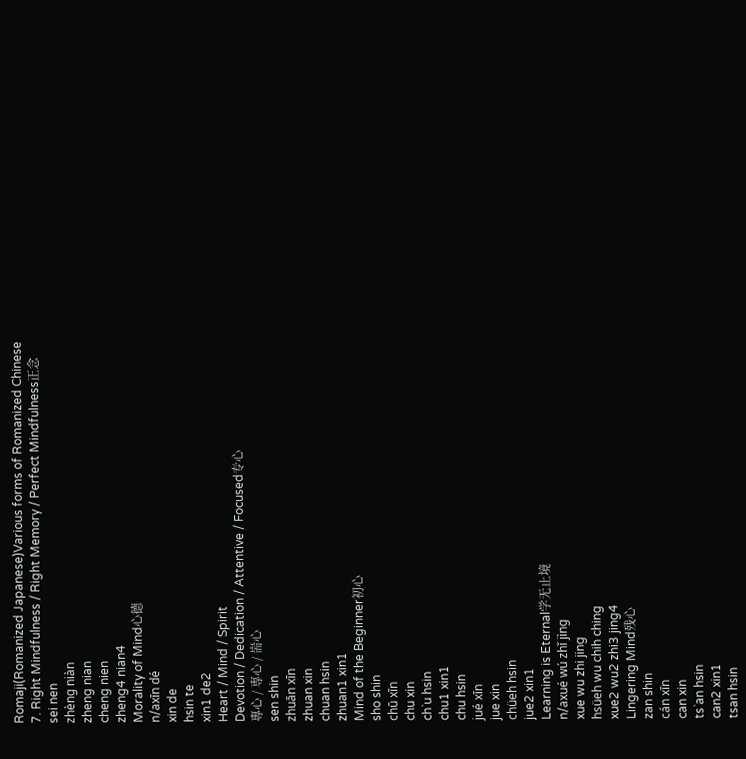Romaji(Romanized Japanese)Various forms of Romanized Chinese
7. Right Mindfulness / Right Memory / Perfect Mindfulness正念
sei nen
zhèng niàn
zheng nian
cheng nien
zheng4 nian4
Morality of Mind心德
n/axīn dé
xin de
hsin te
xin1 de2
Heart / Mind / Spirit
Devotion / Dedication / Attentive / Focused专心
專心 / 専心 / 耑心
sen shin
zhuān xīn
zhuan xin
chuan hsin
zhuan1 xin1
Mind of the Beginner初心
sho shin
chū xīn
chu xin
ch`u hsin
chu1 xin1
chu hsin
jué xīn
jue xin
chüeh hsin
jue2 xin1
Learning is Eternal学无止境
n/axué wú zhǐ jìng
xue wu zhi jing
hsüeh wu chih ching
xue2 wu2 zhi3 jing4
Lingering Mind残心
zan shin
cán xīn
can xin
ts`an hsin
can2 xin1
tsan hsin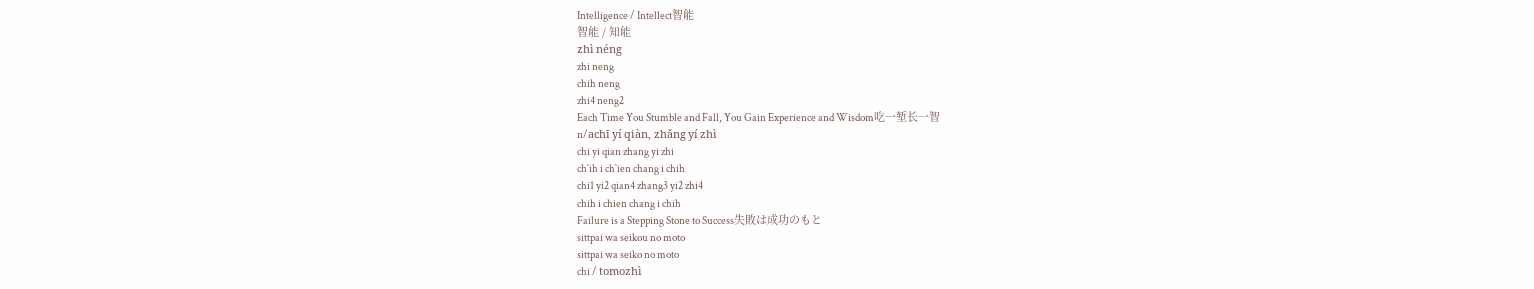Intelligence / Intellect智能
智能 / 知能
zhì néng
zhi neng
chih neng
zhi4 neng2
Each Time You Stumble and Fall, You Gain Experience and Wisdom吃一堑长一智
n/achī yí qiàn, zhǎng yí zhì
chi yi qian zhang yi zhi
ch`ih i ch`ien chang i chih
chi1 yi2 qian4 zhang3 yi2 zhi4
chih i chien chang i chih
Failure is a Stepping Stone to Success失敗は成功のもと
sittpai wa seikou no moto
sittpai wa seiko no moto
chi / tomozhì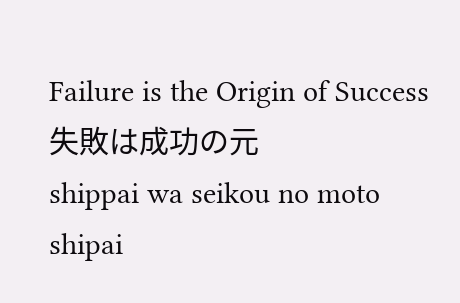Failure is the Origin of Success失敗は成功の元
shippai wa seikou no moto
shipai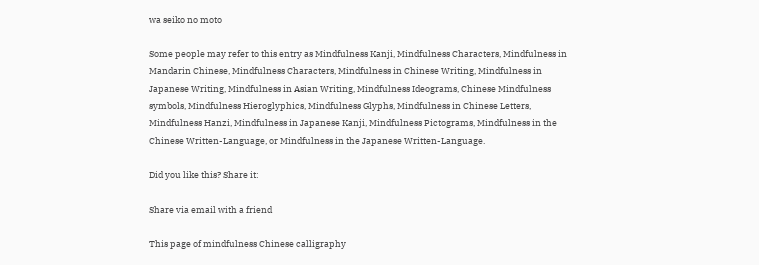wa seiko no moto

Some people may refer to this entry as Mindfulness Kanji, Mindfulness Characters, Mindfulness in Mandarin Chinese, Mindfulness Characters, Mindfulness in Chinese Writing, Mindfulness in Japanese Writing, Mindfulness in Asian Writing, Mindfulness Ideograms, Chinese Mindfulness symbols, Mindfulness Hieroglyphics, Mindfulness Glyphs, Mindfulness in Chinese Letters, Mindfulness Hanzi, Mindfulness in Japanese Kanji, Mindfulness Pictograms, Mindfulness in the Chinese Written-Language, or Mindfulness in the Japanese Written-Language.

Did you like this? Share it:

Share via email with a friend

This page of mindfulness Chinese calligraphy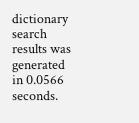dictionary search results was generated in 0.0566 seconds.